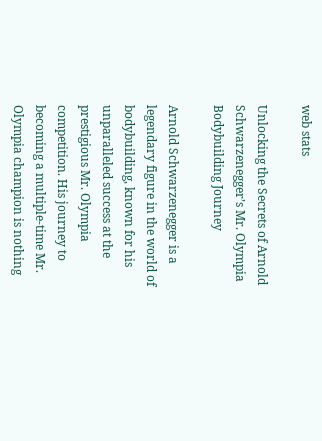web stats

Unlocking the Secrets of Arnold Schwarzenegger’s Mr. Olympia Bodybuilding Journey

Arnold Schwarzenegger is a legendary figure in the world of bodybuilding, known for his unparalleled success at the prestigious Mr. Olympia competition. His journey to becoming a multiple-time Mr. Olympia champion is nothing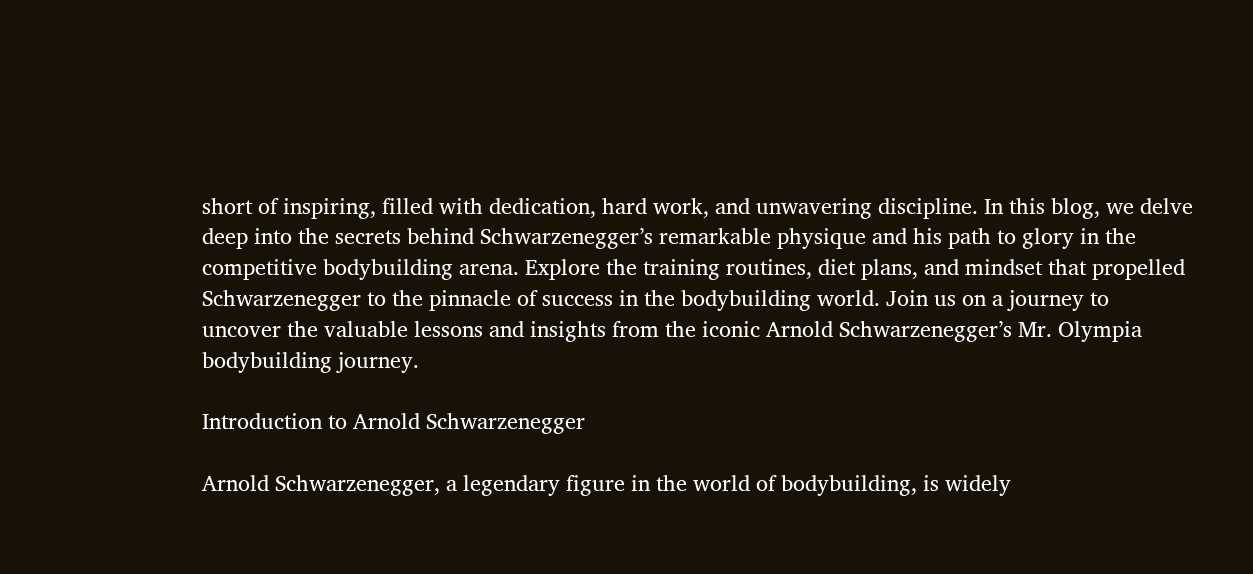short of inspiring, filled with dedication, hard work, and unwavering discipline. In this blog, we delve deep into the secrets behind Schwarzenegger’s remarkable physique and his path to glory in the competitive bodybuilding arena. Explore the training routines, diet plans, and mindset that propelled Schwarzenegger to the pinnacle of success in the bodybuilding world. Join us on a journey to uncover the valuable lessons and insights from the iconic Arnold Schwarzenegger’s Mr. Olympia bodybuilding journey.

Introduction to Arnold Schwarzenegger

Arnold Schwarzenegger, a legendary figure in the world of bodybuilding, is widely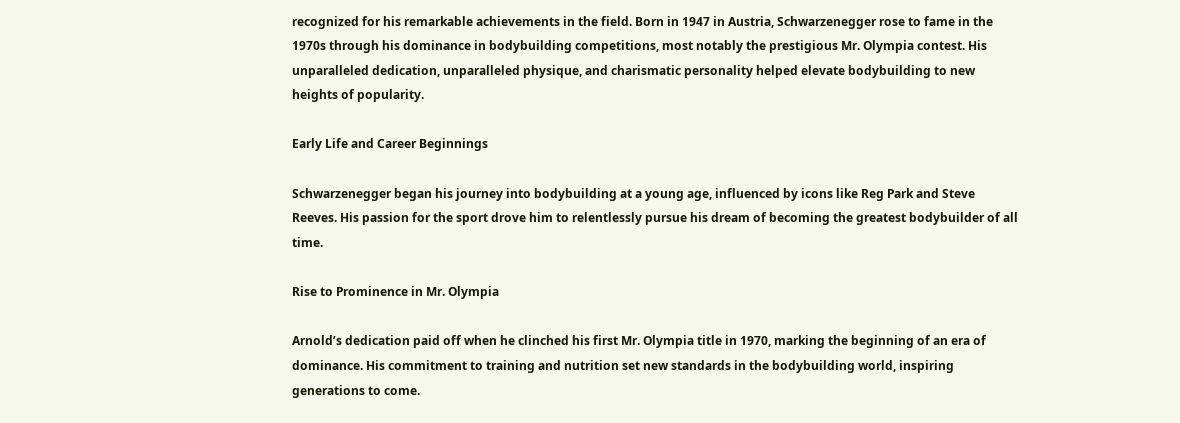recognized for his remarkable achievements in the field. Born in 1947 in Austria, Schwarzenegger rose to fame in the 1970s through his dominance in bodybuilding competitions, most notably the prestigious Mr. Olympia contest. His unparalleled dedication, unparalleled physique, and charismatic personality helped elevate bodybuilding to new heights of popularity.

Early Life and Career Beginnings

Schwarzenegger began his journey into bodybuilding at a young age, influenced by icons like Reg Park and Steve Reeves. His passion for the sport drove him to relentlessly pursue his dream of becoming the greatest bodybuilder of all time.

Rise to Prominence in Mr. Olympia

Arnold’s dedication paid off when he clinched his first Mr. Olympia title in 1970, marking the beginning of an era of dominance. His commitment to training and nutrition set new standards in the bodybuilding world, inspiring generations to come.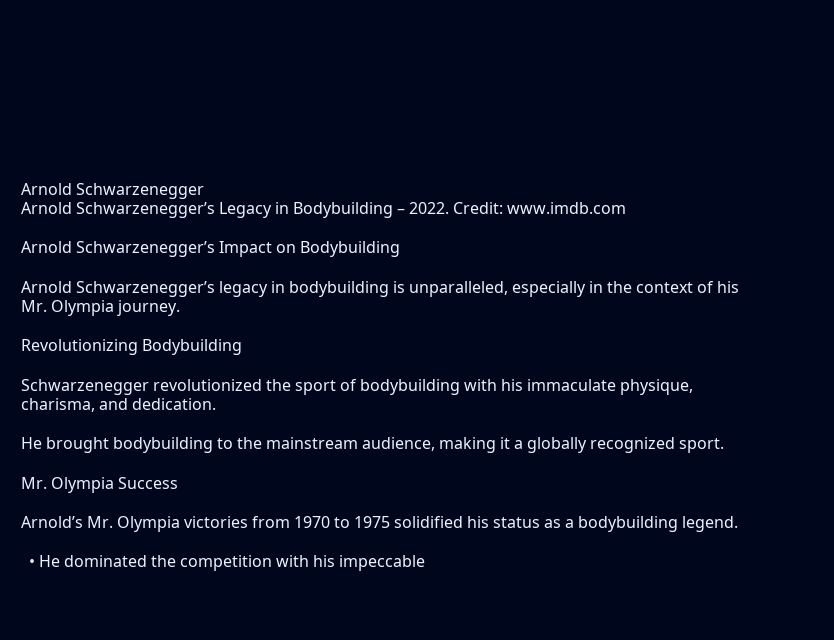Arnold Schwarzenegger
Arnold Schwarzenegger’s Legacy in Bodybuilding – 2022. Credit: www.imdb.com

Arnold Schwarzenegger’s Impact on Bodybuilding

Arnold Schwarzenegger’s legacy in bodybuilding is unparalleled, especially in the context of his Mr. Olympia journey.

Revolutionizing Bodybuilding

Schwarzenegger revolutionized the sport of bodybuilding with his immaculate physique, charisma, and dedication.

He brought bodybuilding to the mainstream audience, making it a globally recognized sport.

Mr. Olympia Success

Arnold’s Mr. Olympia victories from 1970 to 1975 solidified his status as a bodybuilding legend.

  • He dominated the competition with his impeccable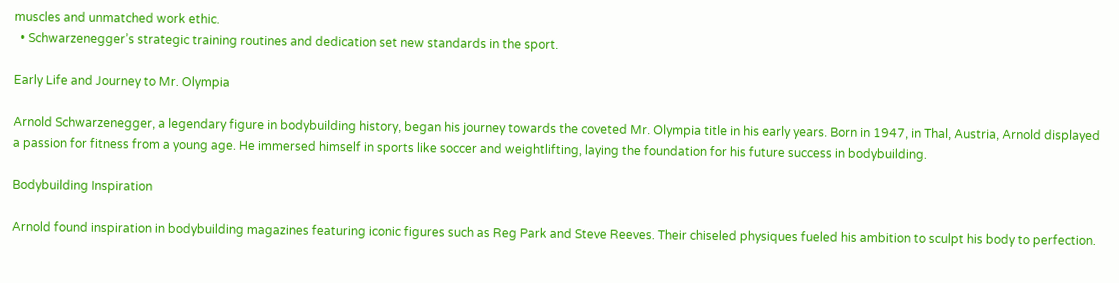muscles and unmatched work ethic.
  • Schwarzenegger’s strategic training routines and dedication set new standards in the sport.

Early Life and Journey to Mr. Olympia

Arnold Schwarzenegger, a legendary figure in bodybuilding history, began his journey towards the coveted Mr. Olympia title in his early years. Born in 1947, in Thal, Austria, Arnold displayed a passion for fitness from a young age. He immersed himself in sports like soccer and weightlifting, laying the foundation for his future success in bodybuilding.

Bodybuilding Inspiration

Arnold found inspiration in bodybuilding magazines featuring iconic figures such as Reg Park and Steve Reeves. Their chiseled physiques fueled his ambition to sculpt his body to perfection.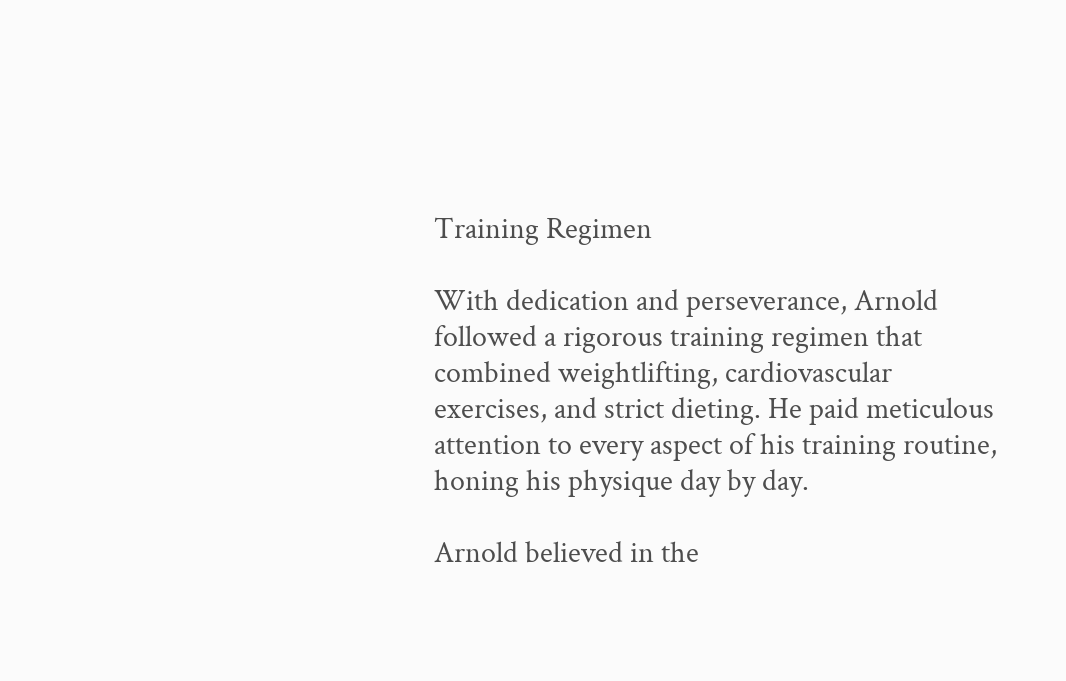Training Regimen

With dedication and perseverance, Arnold followed a rigorous training regimen that combined weightlifting, cardiovascular exercises, and strict dieting. He paid meticulous attention to every aspect of his training routine, honing his physique day by day.

Arnold believed in the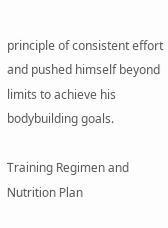principle of consistent effort and pushed himself beyond limits to achieve his bodybuilding goals.

Training Regimen and Nutrition Plan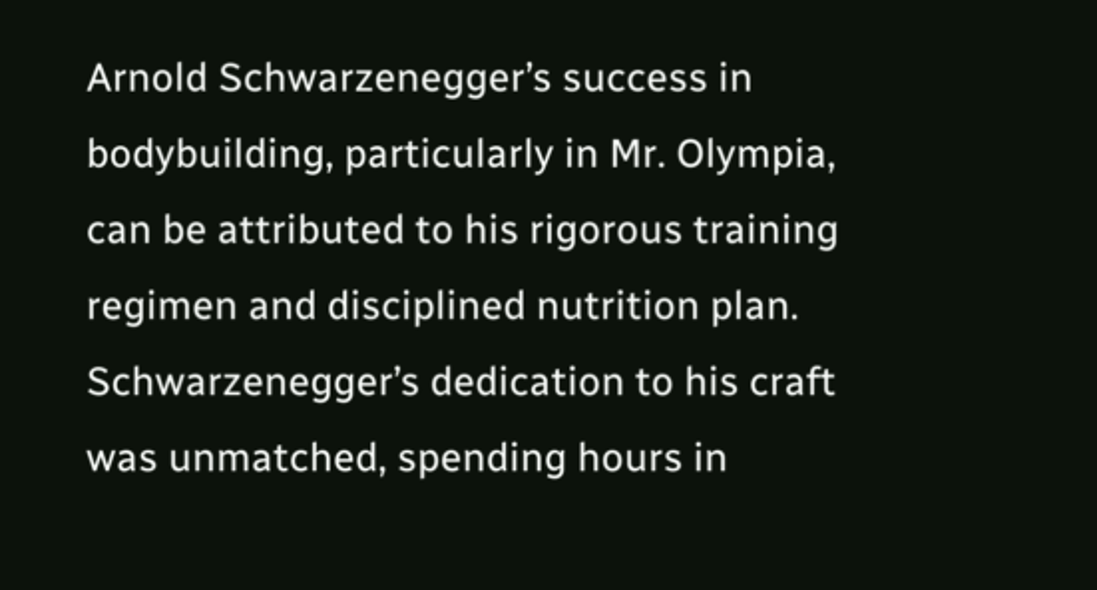Arnold Schwarzenegger’s success in bodybuilding, particularly in Mr. Olympia, can be attributed to his rigorous training regimen and disciplined nutrition plan. Schwarzenegger’s dedication to his craft was unmatched, spending hours in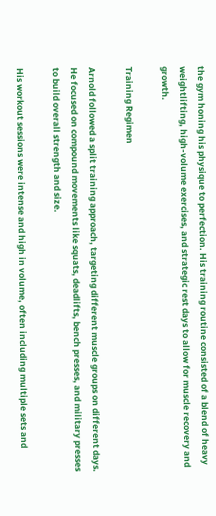the gym honing his physique to perfection. His training routine consisted of a blend of heavy weightlifting, high-volume exercises, and strategic rest days to allow for muscle recovery and growth.

Training Regimen

Arnold followed a split training approach, targeting different muscle groups on different days. He focused on compound movements like squats, deadlifts, bench presses, and military presses to build overall strength and size.

His workout sessions were intense and high in volume, often including multiple sets and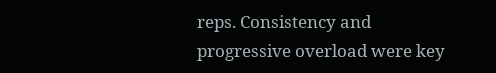reps. Consistency and progressive overload were key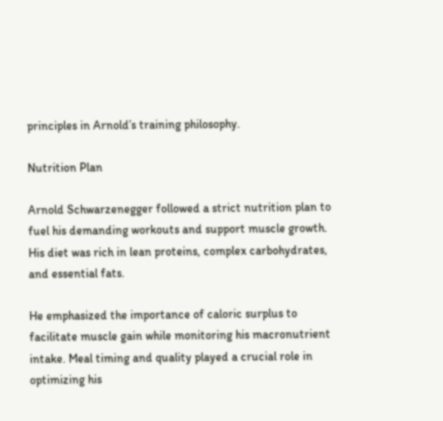principles in Arnold’s training philosophy.

Nutrition Plan

Arnold Schwarzenegger followed a strict nutrition plan to fuel his demanding workouts and support muscle growth. His diet was rich in lean proteins, complex carbohydrates, and essential fats.

He emphasized the importance of caloric surplus to facilitate muscle gain while monitoring his macronutrient intake. Meal timing and quality played a crucial role in optimizing his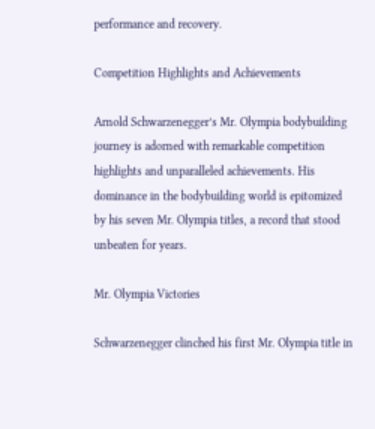performance and recovery.

Competition Highlights and Achievements

Arnold Schwarzenegger’s Mr. Olympia bodybuilding journey is adorned with remarkable competition highlights and unparalleled achievements. His dominance in the bodybuilding world is epitomized by his seven Mr. Olympia titles, a record that stood unbeaten for years.

Mr. Olympia Victories

Schwarzenegger clinched his first Mr. Olympia title in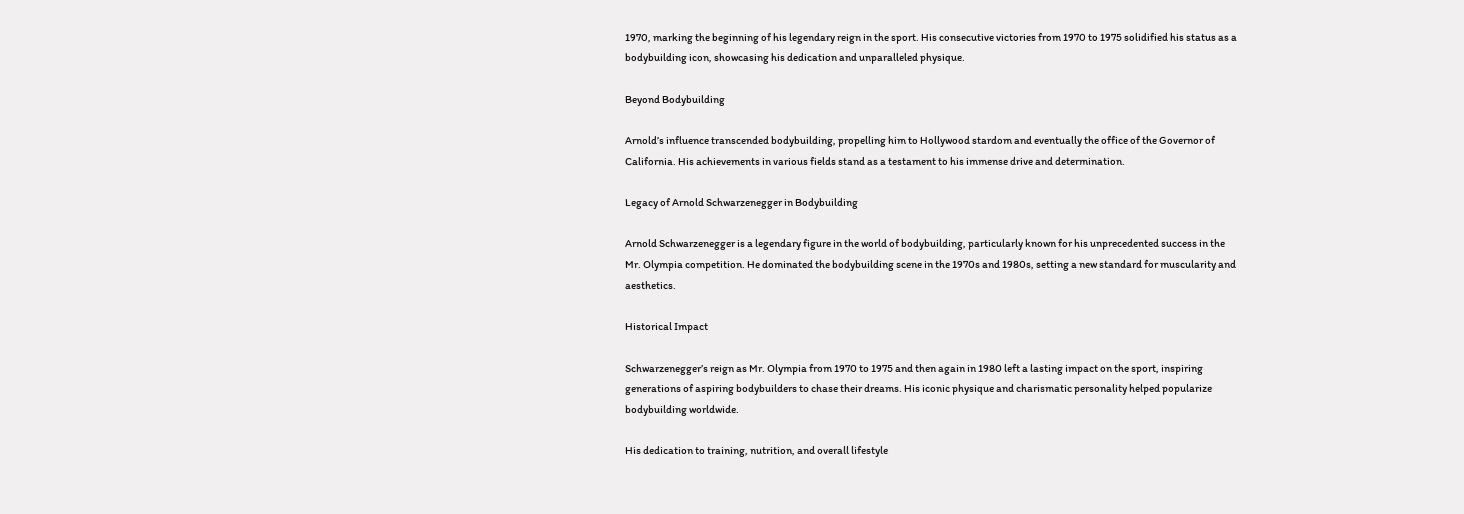1970, marking the beginning of his legendary reign in the sport. His consecutive victories from 1970 to 1975 solidified his status as a bodybuilding icon, showcasing his dedication and unparalleled physique.

Beyond Bodybuilding

Arnold’s influence transcended bodybuilding, propelling him to Hollywood stardom and eventually the office of the Governor of California. His achievements in various fields stand as a testament to his immense drive and determination.

Legacy of Arnold Schwarzenegger in Bodybuilding

Arnold Schwarzenegger is a legendary figure in the world of bodybuilding, particularly known for his unprecedented success in the Mr. Olympia competition. He dominated the bodybuilding scene in the 1970s and 1980s, setting a new standard for muscularity and aesthetics.

Historical Impact

Schwarzenegger’s reign as Mr. Olympia from 1970 to 1975 and then again in 1980 left a lasting impact on the sport, inspiring generations of aspiring bodybuilders to chase their dreams. His iconic physique and charismatic personality helped popularize bodybuilding worldwide.

His dedication to training, nutrition, and overall lifestyle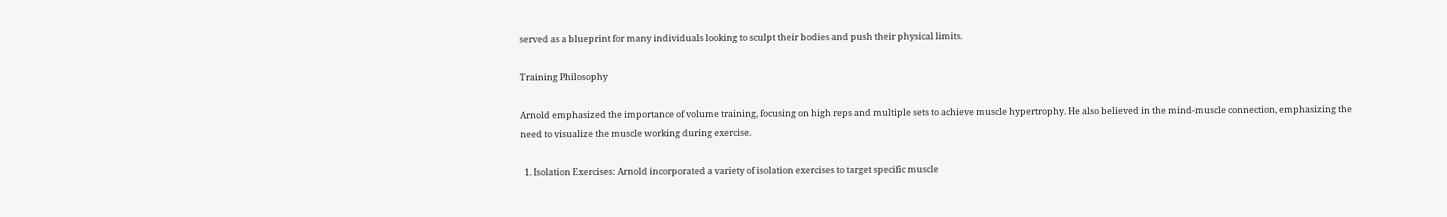served as a blueprint for many individuals looking to sculpt their bodies and push their physical limits.

Training Philosophy

Arnold emphasized the importance of volume training, focusing on high reps and multiple sets to achieve muscle hypertrophy. He also believed in the mind-muscle connection, emphasizing the need to visualize the muscle working during exercise.

  1. Isolation Exercises: Arnold incorporated a variety of isolation exercises to target specific muscle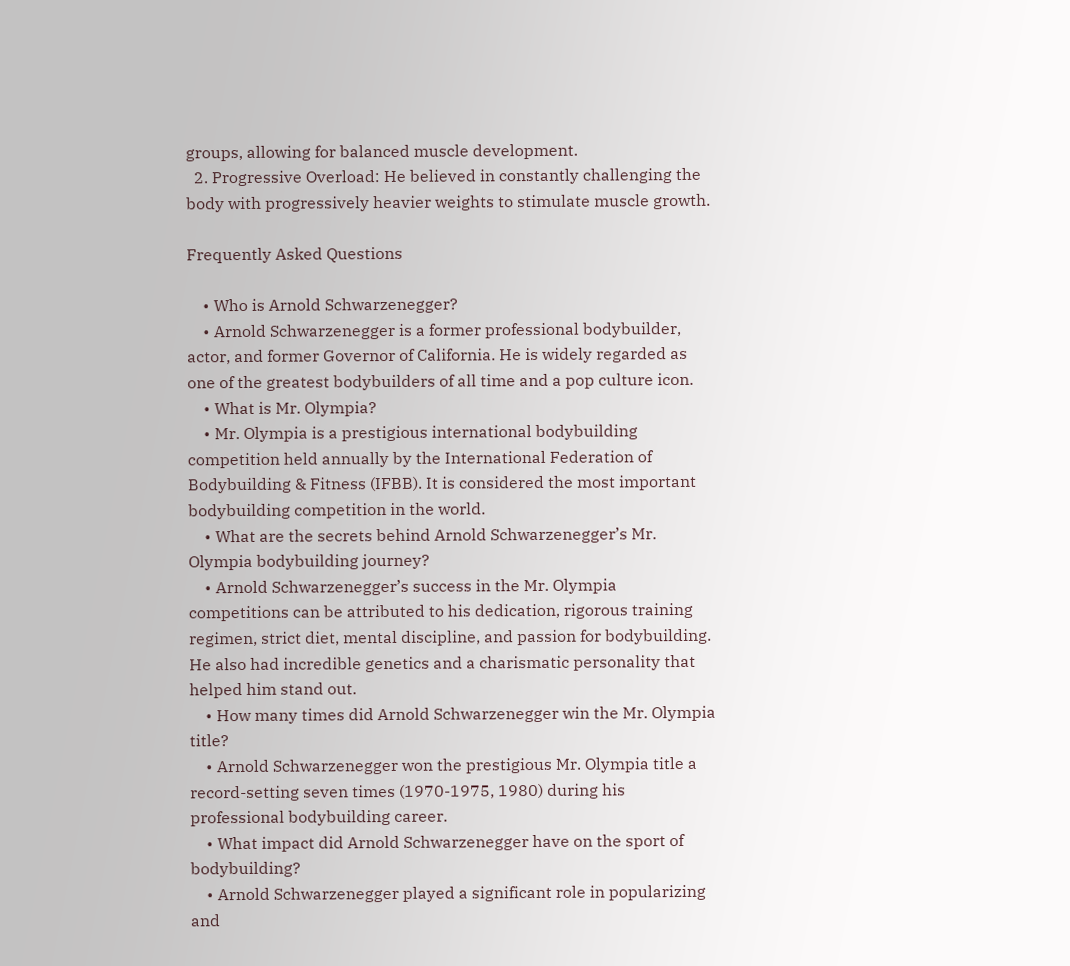groups, allowing for balanced muscle development.
  2. Progressive Overload: He believed in constantly challenging the body with progressively heavier weights to stimulate muscle growth.

Frequently Asked Questions

    • Who is Arnold Schwarzenegger?
    • Arnold Schwarzenegger is a former professional bodybuilder, actor, and former Governor of California. He is widely regarded as one of the greatest bodybuilders of all time and a pop culture icon.
    • What is Mr. Olympia?
    • Mr. Olympia is a prestigious international bodybuilding competition held annually by the International Federation of Bodybuilding & Fitness (IFBB). It is considered the most important bodybuilding competition in the world.
    • What are the secrets behind Arnold Schwarzenegger’s Mr. Olympia bodybuilding journey?
    • Arnold Schwarzenegger’s success in the Mr. Olympia competitions can be attributed to his dedication, rigorous training regimen, strict diet, mental discipline, and passion for bodybuilding. He also had incredible genetics and a charismatic personality that helped him stand out.
    • How many times did Arnold Schwarzenegger win the Mr. Olympia title?
    • Arnold Schwarzenegger won the prestigious Mr. Olympia title a record-setting seven times (1970-1975, 1980) during his professional bodybuilding career.
    • What impact did Arnold Schwarzenegger have on the sport of bodybuilding?
    • Arnold Schwarzenegger played a significant role in popularizing and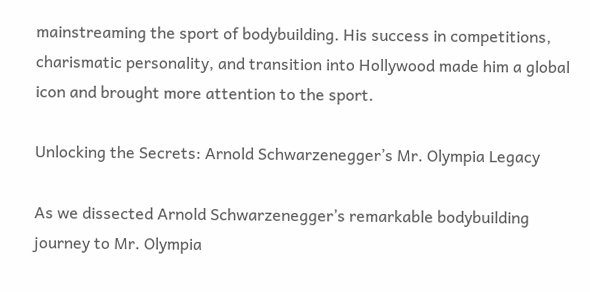mainstreaming the sport of bodybuilding. His success in competitions, charismatic personality, and transition into Hollywood made him a global icon and brought more attention to the sport.

Unlocking the Secrets: Arnold Schwarzenegger’s Mr. Olympia Legacy

As we dissected Arnold Schwarzenegger’s remarkable bodybuilding journey to Mr. Olympia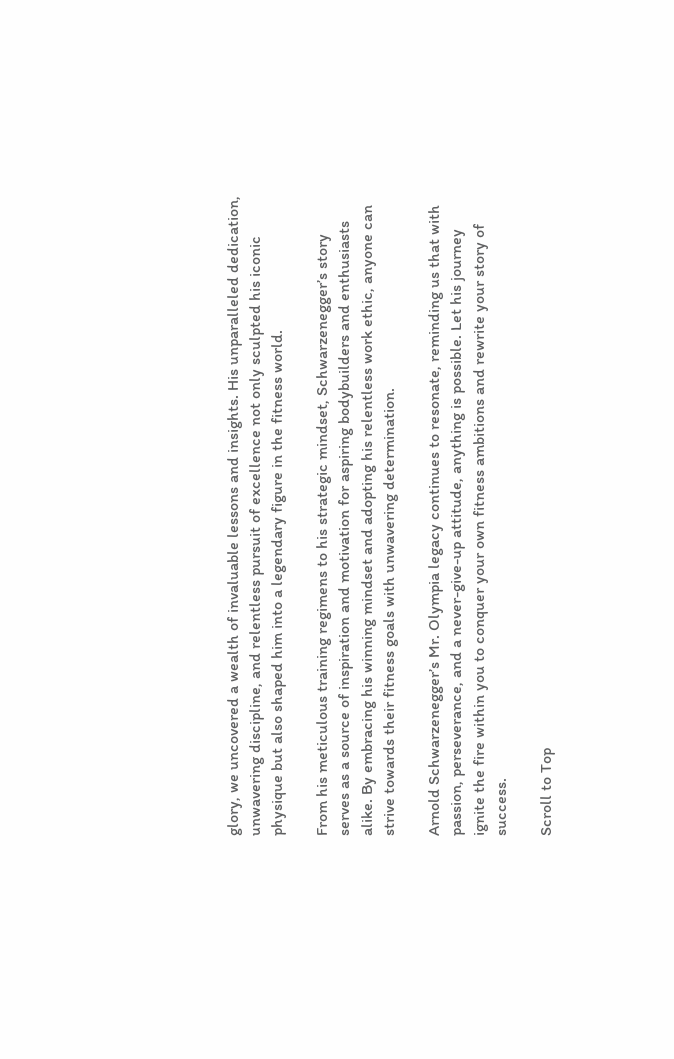glory, we uncovered a wealth of invaluable lessons and insights. His unparalleled dedication, unwavering discipline, and relentless pursuit of excellence not only sculpted his iconic physique but also shaped him into a legendary figure in the fitness world.

From his meticulous training regimens to his strategic mindset, Schwarzenegger’s story serves as a source of inspiration and motivation for aspiring bodybuilders and enthusiasts alike. By embracing his winning mindset and adopting his relentless work ethic, anyone can strive towards their fitness goals with unwavering determination.

Arnold Schwarzenegger’s Mr. Olympia legacy continues to resonate, reminding us that with passion, perseverance, and a never-give-up attitude, anything is possible. Let his journey ignite the fire within you to conquer your own fitness ambitions and rewrite your story of success.

Scroll to Top